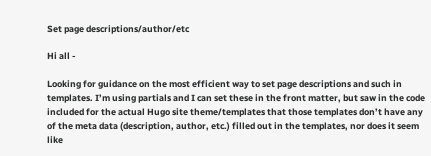Set page descriptions/author/etc

Hi all -

Looking for guidance on the most efficient way to set page descriptions and such in templates. I’m using partials and I can set these in the front matter, but saw in the code included for the actual Hugo site theme/templates that those templates don’t have any of the meta data (description, author, etc.) filled out in the templates, nor does it seem like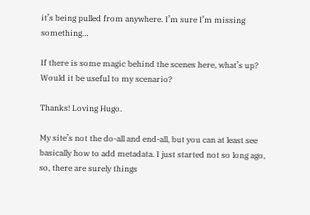it’s being pulled from anywhere. I’m sure I’m missing something…

If there is some magic behind the scenes here, what’s up? Would it be useful to my scenario?

Thanks! Loving Hugo.

My site’s not the do-all and end-all, but you can at least see basically how to add metadata. I just started not so long ago, so, there are surely things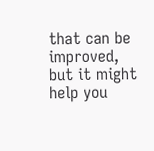that can be improved, but it might help you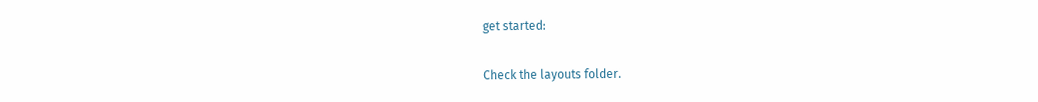get started:

Check the layouts folder.